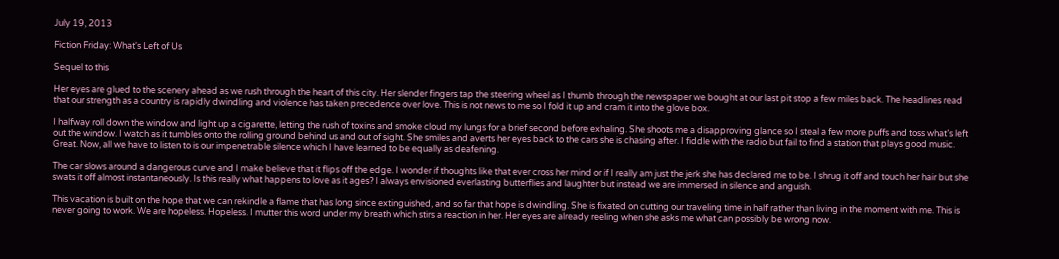July 19, 2013

Fiction Friday: What's Left of Us

Sequel to this

Her eyes are glued to the scenery ahead as we rush through the heart of this city. Her slender fingers tap the steering wheel as I thumb through the newspaper we bought at our last pit stop a few miles back. The headlines read that our strength as a country is rapidly dwindling and violence has taken precedence over love. This is not news to me so I fold it up and cram it into the glove box.

I halfway roll down the window and light up a cigarette, letting the rush of toxins and smoke cloud my lungs for a brief second before exhaling. She shoots me a disapproving glance so I steal a few more puffs and toss what’s left out the window. I watch as it tumbles onto the rolling ground behind us and out of sight. She smiles and averts her eyes back to the cars she is chasing after. I fiddle with the radio but fail to find a station that plays good music. Great. Now, all we have to listen to is our impenetrable silence which I have learned to be equally as deafening.

The car slows around a dangerous curve and I make believe that it flips off the edge. I wonder if thoughts like that ever cross her mind or if I really am just the jerk she has declared me to be. I shrug it off and touch her hair but she swats it off almost instantaneously. Is this really what happens to love as it ages? I always envisioned everlasting butterflies and laughter but instead we are immersed in silence and anguish.

This vacation is built on the hope that we can rekindle a flame that has long since extinguished, and so far that hope is dwindling. She is fixated on cutting our traveling time in half rather than living in the moment with me. This is never going to work. We are hopeless. Hopeless. I mutter this word under my breath which stirs a reaction in her. Her eyes are already reeling when she asks me what can possibly be wrong now.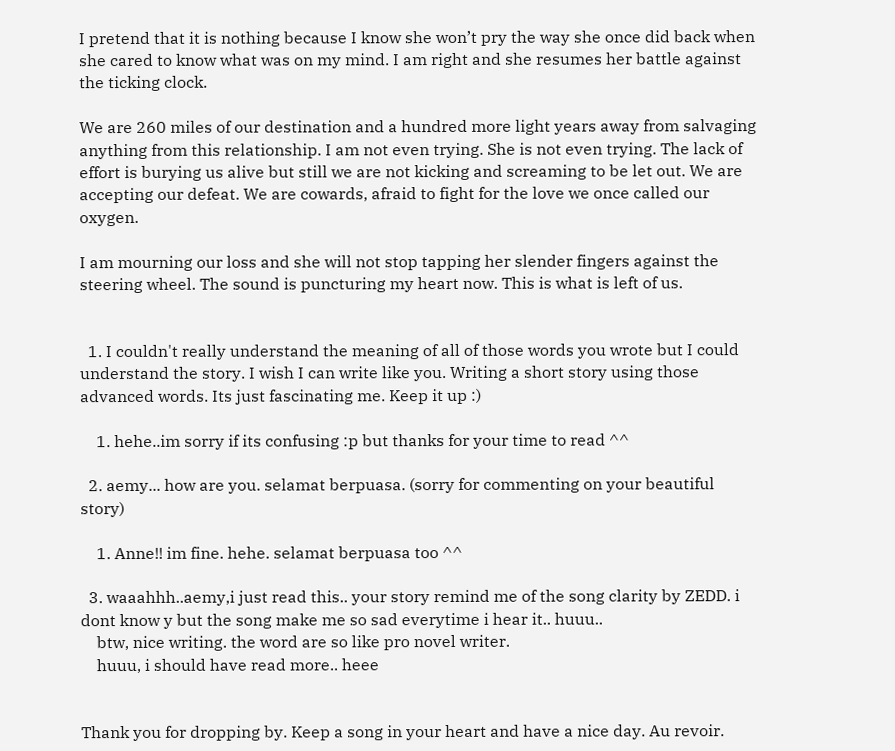I pretend that it is nothing because I know she won’t pry the way she once did back when she cared to know what was on my mind. I am right and she resumes her battle against the ticking clock.

We are 260 miles of our destination and a hundred more light years away from salvaging anything from this relationship. I am not even trying. She is not even trying. The lack of effort is burying us alive but still we are not kicking and screaming to be let out. We are accepting our defeat. We are cowards, afraid to fight for the love we once called our oxygen.

I am mourning our loss and she will not stop tapping her slender fingers against the steering wheel. The sound is puncturing my heart now. This is what is left of us.


  1. I couldn't really understand the meaning of all of those words you wrote but I could understand the story. I wish I can write like you. Writing a short story using those advanced words. Its just fascinating me. Keep it up :)

    1. hehe..im sorry if its confusing :p but thanks for your time to read ^^

  2. aemy... how are you. selamat berpuasa. (sorry for commenting on your beautiful story)

    1. Anne!! im fine. hehe. selamat berpuasa too ^^

  3. waaahhh..aemy,i just read this.. your story remind me of the song clarity by ZEDD. i dont know y but the song make me so sad everytime i hear it.. huuu..
    btw, nice writing. the word are so like pro novel writer.
    huuu, i should have read more.. heee


Thank you for dropping by. Keep a song in your heart and have a nice day. Au revoir.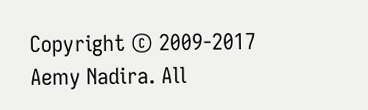Copyright © 2009-2017 Aemy Nadira. All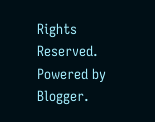Rights Reserved. Powered by Blogger.